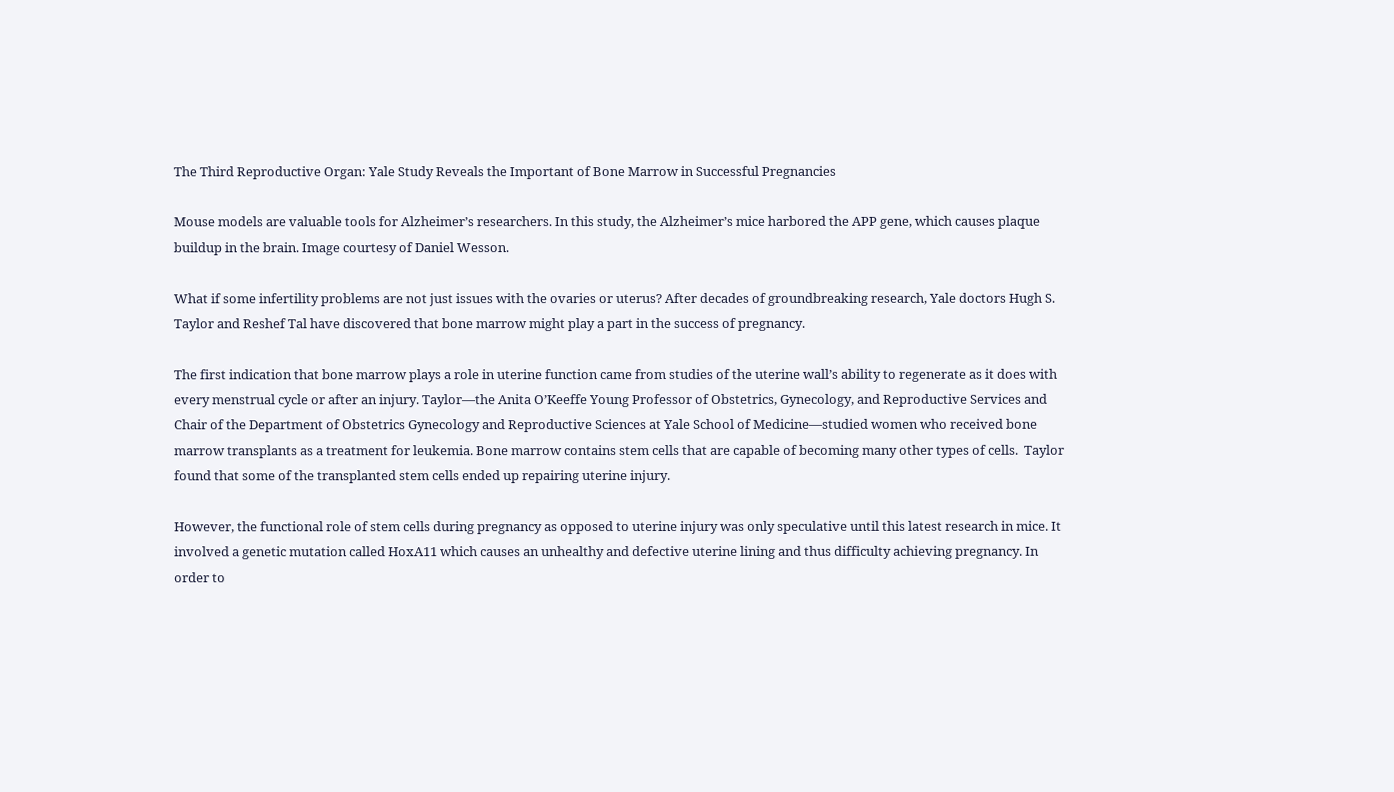The Third Reproductive Organ: Yale Study Reveals the Important of Bone Marrow in Successful Pregnancies

Mouse models are valuable tools for Alzheimer’s researchers. In this study, the Alzheimer’s mice harbored the APP gene, which causes plaque buildup in the brain. Image courtesy of Daniel Wesson.

What if some infertility problems are not just issues with the ovaries or uterus? After decades of groundbreaking research, Yale doctors Hugh S. Taylor and Reshef Tal have discovered that bone marrow might play a part in the success of pregnancy.

The first indication that bone marrow plays a role in uterine function came from studies of the uterine wall’s ability to regenerate as it does with every menstrual cycle or after an injury. Taylor—the Anita O’Keeffe Young Professor of Obstetrics, Gynecology, and Reproductive Services and Chair of the Department of Obstetrics Gynecology and Reproductive Sciences at Yale School of Medicine—studied women who received bone marrow transplants as a treatment for leukemia. Bone marrow contains stem cells that are capable of becoming many other types of cells.  Taylor found that some of the transplanted stem cells ended up repairing uterine injury.

However, the functional role of stem cells during pregnancy as opposed to uterine injury was only speculative until this latest research in mice. It involved a genetic mutation called HoxA11 which causes an unhealthy and defective uterine lining and thus difficulty achieving pregnancy. In order to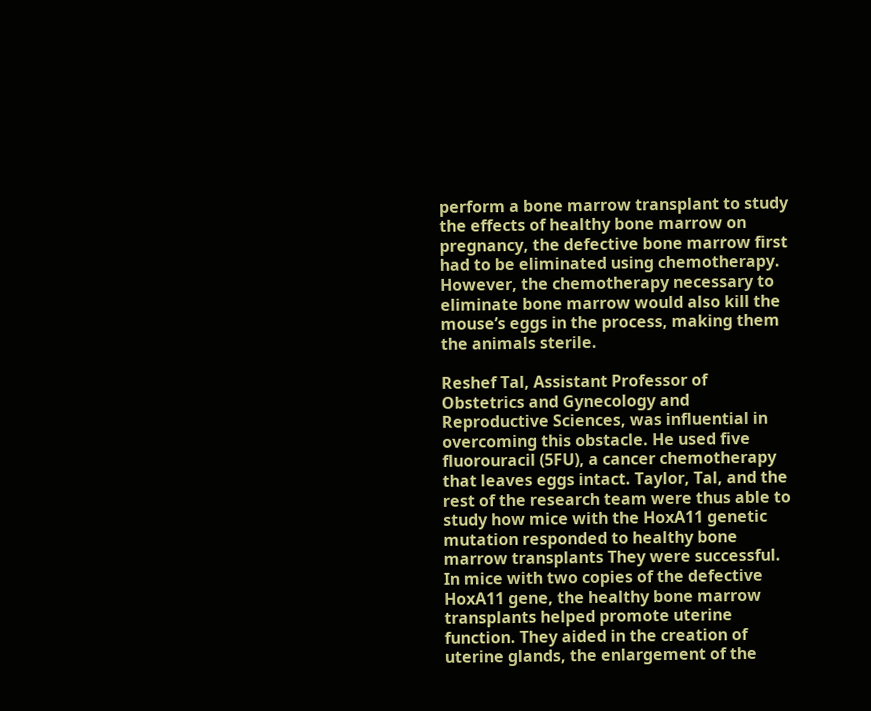perform a bone marrow transplant to study the effects of healthy bone marrow on pregnancy, the defective bone marrow first had to be eliminated using chemotherapy. However, the chemotherapy necessary to eliminate bone marrow would also kill the mouse’s eggs in the process, making them the animals sterile.

Reshef Tal, Assistant Professor of Obstetrics and Gynecology and Reproductive Sciences, was influential in overcoming this obstacle. He used five fluorouracil (5FU), a cancer chemotherapy that leaves eggs intact. Taylor, Tal, and the rest of the research team were thus able to study how mice with the HoxA11 genetic mutation responded to healthy bone marrow transplants They were successful. In mice with two copies of the defective HoxA11 gene, the healthy bone marrow transplants helped promote uterine function. They aided in the creation of uterine glands, the enlargement of the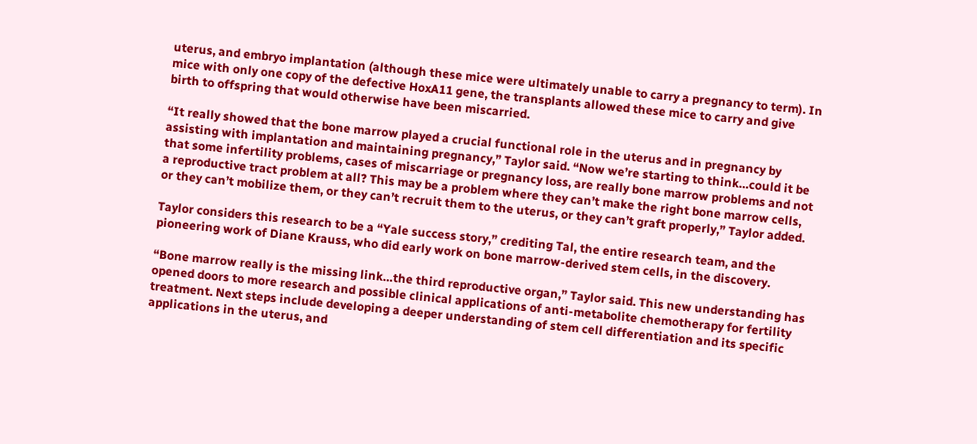uterus, and embryo implantation (although these mice were ultimately unable to carry a pregnancy to term). In mice with only one copy of the defective HoxA11 gene, the transplants allowed these mice to carry and give birth to offspring that would otherwise have been miscarried.

“It really showed that the bone marrow played a crucial functional role in the uterus and in pregnancy by assisting with implantation and maintaining pregnancy,” Taylor said. “Now we’re starting to think…could it be that some infertility problems, cases of miscarriage or pregnancy loss, are really bone marrow problems and not a reproductive tract problem at all? This may be a problem where they can’t make the right bone marrow cells, or they can’t mobilize them, or they can’t recruit them to the uterus, or they can’t graft properly,” Taylor added.

Taylor considers this research to be a “Yale success story,” crediting Tal, the entire research team, and the pioneering work of Diane Krauss, who did early work on bone marrow-derived stem cells, in the discovery.

“Bone marrow really is the missing link…the third reproductive organ,” Taylor said. This new understanding has opened doors to more research and possible clinical applications of anti-metabolite chemotherapy for fertility treatment. Next steps include developing a deeper understanding of stem cell differentiation and its specific applications in the uterus, and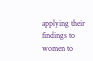applying their findings to women to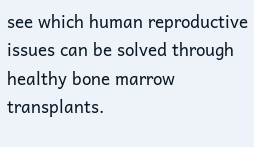see which human reproductive issues can be solved through healthy bone marrow transplants.